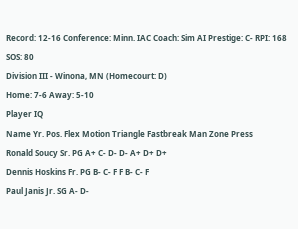Record: 12-16 Conference: Minn. IAC Coach: Sim AI Prestige: C- RPI: 168 SOS: 80
Division III - Winona, MN (Homecourt: D)
Home: 7-6 Away: 5-10
Player IQ
Name Yr. Pos. Flex Motion Triangle Fastbreak Man Zone Press
Ronald Soucy Sr. PG A+ C- D- D- A+ D+ D+
Dennis Hoskins Fr. PG B- C- F F B- C- F
Paul Janis Jr. SG A- D-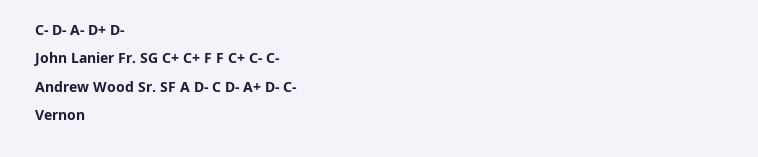C- D- A- D+ D-
John Lanier Fr. SG C+ C+ F F C+ C- C-
Andrew Wood Sr. SF A D- C D- A+ D- C-
Vernon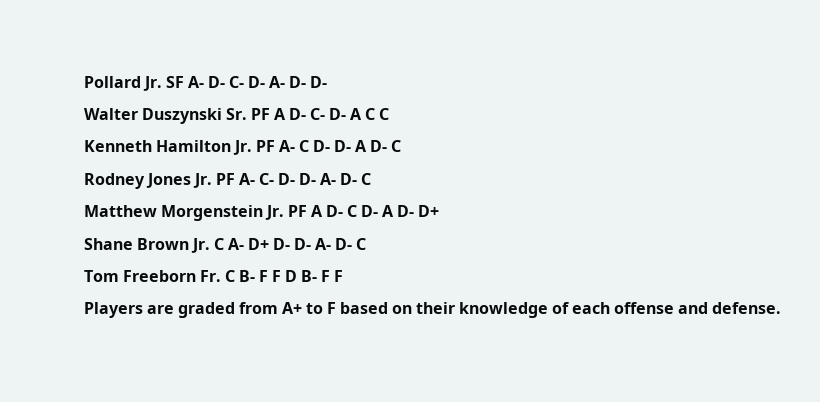Pollard Jr. SF A- D- C- D- A- D- D-
Walter Duszynski Sr. PF A D- C- D- A C C
Kenneth Hamilton Jr. PF A- C D- D- A D- C
Rodney Jones Jr. PF A- C- D- D- A- D- C
Matthew Morgenstein Jr. PF A D- C D- A D- D+
Shane Brown Jr. C A- D+ D- D- A- D- C
Tom Freeborn Fr. C B- F F D B- F F
Players are graded from A+ to F based on their knowledge of each offense and defense.